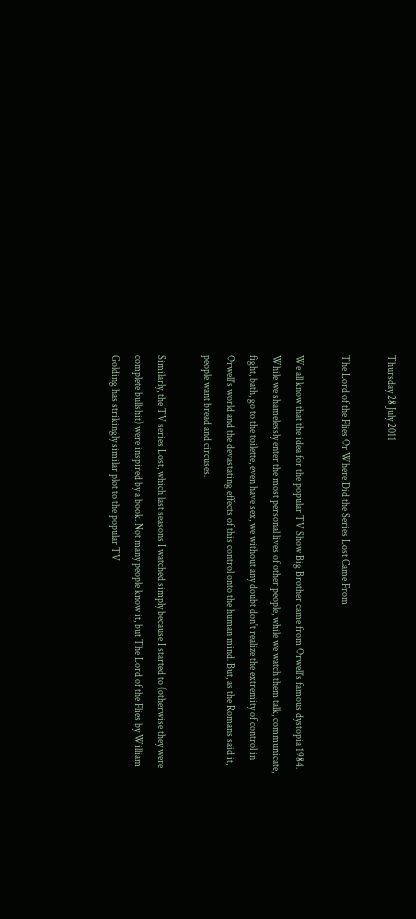Thursday 28 July 2011

The Lord of the Flies Or Where Did the Series Lost Came From

We all know that the idea for the popular TV Show Big Brother came from Orwell's famous dystopia 1984. While we shamelessly enter the most personal lives of other people, while we watch them talk, communicate, fight, bath, go to the toilette, even have sex, we without any doubt don't realize the extremity of control in Orwell's world and the devastating effects of this control onto the human mind. But, as the Romans said it, people want bread and circuses.

Similarly, the TV series Lost, which last seasons I watched simply because I started to (otherwise they were complete bullshit) were inspired by a book. Not many people know it, but The Lord of the Flies by William Golding has strikingly similar plot to the popular TV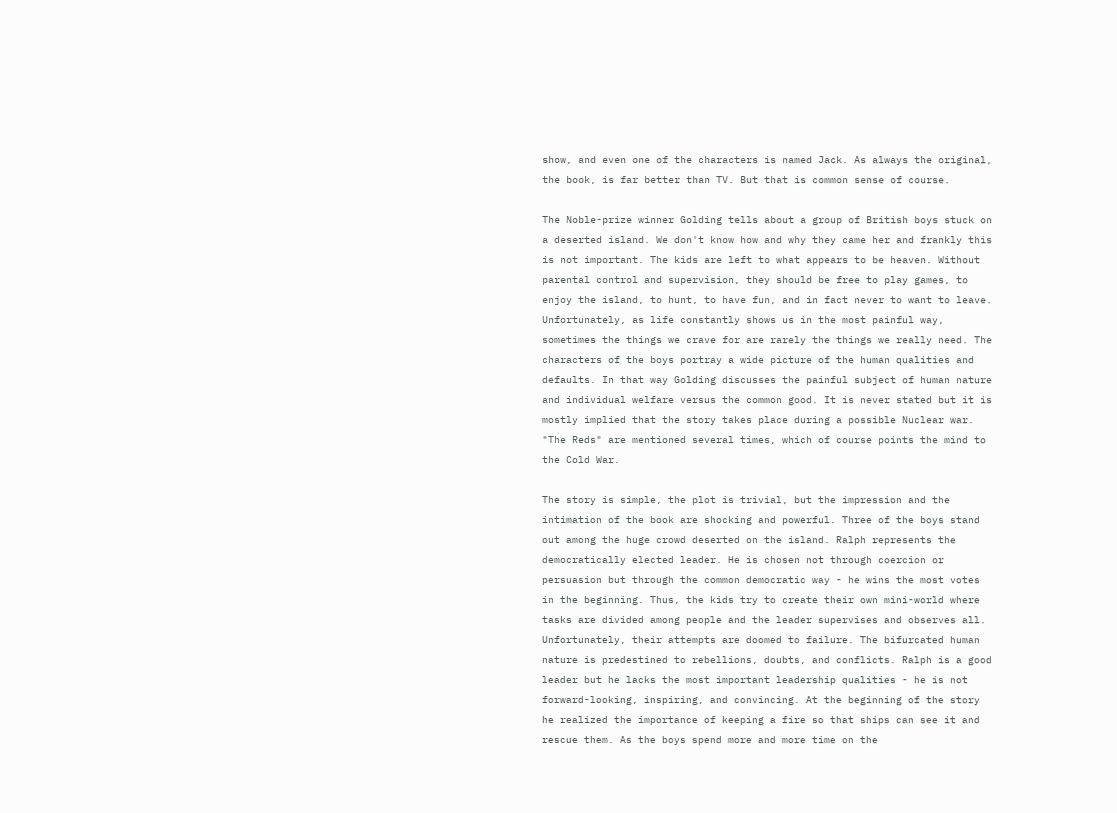show, and even one of the characters is named Jack. As always the original, the book, is far better than TV. But that is common sense of course.

The Noble-prize winner Golding tells about a group of British boys stuck on a deserted island. We don't know how and why they came her and frankly this is not important. The kids are left to what appears to be heaven. Without parental control and supervision, they should be free to play games, to enjoy the island, to hunt, to have fun, and in fact never to want to leave. Unfortunately, as life constantly shows us in the most painful way, sometimes the things we crave for are rarely the things we really need. The characters of the boys portray a wide picture of the human qualities and defaults. In that way Golding discusses the painful subject of human nature and individual welfare versus the common good. It is never stated but it is mostly implied that the story takes place during a possible Nuclear war. "The Reds" are mentioned several times, which of course points the mind to the Cold War.

The story is simple, the plot is trivial, but the impression and the intimation of the book are shocking and powerful. Three of the boys stand out among the huge crowd deserted on the island. Ralph represents the democratically elected leader. He is chosen not through coercion or persuasion but through the common democratic way - he wins the most votes in the beginning. Thus, the kids try to create their own mini-world where tasks are divided among people and the leader supervises and observes all. Unfortunately, their attempts are doomed to failure. The bifurcated human nature is predestined to rebellions, doubts, and conflicts. Ralph is a good leader but he lacks the most important leadership qualities - he is not forward-looking, inspiring, and convincing. At the beginning of the story he realized the importance of keeping a fire so that ships can see it and rescue them. As the boys spend more and more time on the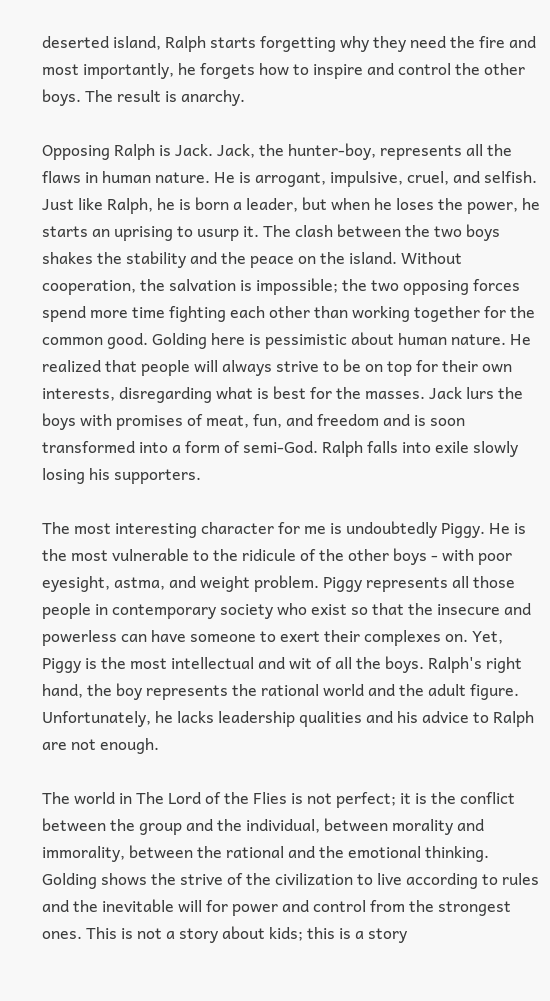deserted island, Ralph starts forgetting why they need the fire and most importantly, he forgets how to inspire and control the other boys. The result is anarchy.

Opposing Ralph is Jack. Jack, the hunter-boy, represents all the flaws in human nature. He is arrogant, impulsive, cruel, and selfish. Just like Ralph, he is born a leader, but when he loses the power, he starts an uprising to usurp it. The clash between the two boys shakes the stability and the peace on the island. Without cooperation, the salvation is impossible; the two opposing forces spend more time fighting each other than working together for the common good. Golding here is pessimistic about human nature. He realized that people will always strive to be on top for their own interests, disregarding what is best for the masses. Jack lurs the boys with promises of meat, fun, and freedom and is soon transformed into a form of semi-God. Ralph falls into exile slowly losing his supporters.

The most interesting character for me is undoubtedly Piggy. He is the most vulnerable to the ridicule of the other boys - with poor eyesight, astma, and weight problem. Piggy represents all those people in contemporary society who exist so that the insecure and powerless can have someone to exert their complexes on. Yet, Piggy is the most intellectual and wit of all the boys. Ralph's right hand, the boy represents the rational world and the adult figure. Unfortunately, he lacks leadership qualities and his advice to Ralph are not enough.

The world in The Lord of the Flies is not perfect; it is the conflict between the group and the individual, between morality and immorality, between the rational and the emotional thinking. Golding shows the strive of the civilization to live according to rules and the inevitable will for power and control from the strongest ones. This is not a story about kids; this is a story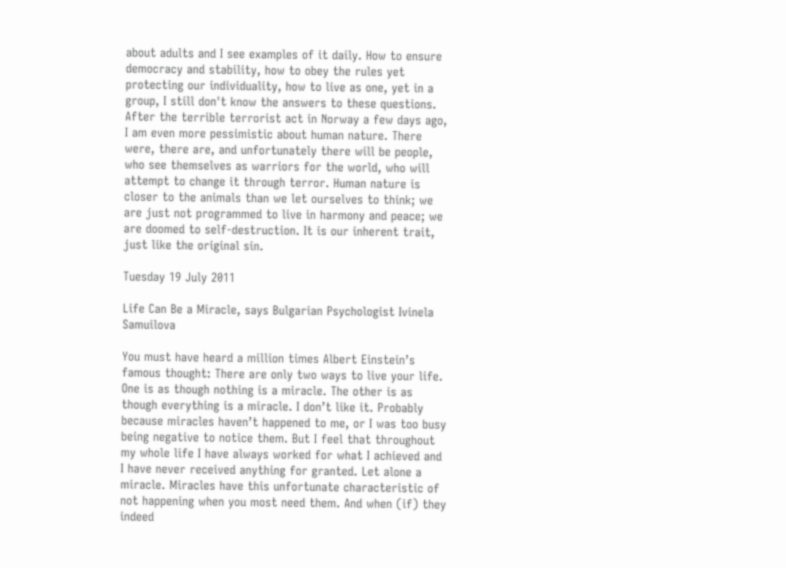about adults and I see examples of it daily. How to ensure democracy and stability, how to obey the rules yet protecting our individuality, how to live as one, yet in a group, I still don't know the answers to these questions. After the terrible terrorist act in Norway a few days ago, I am even more pessimistic about human nature. There were, there are, and unfortunately there will be people, who see themselves as warriors for the world, who will attempt to change it through terror. Human nature is closer to the animals than we let ourselves to think; we are just not programmed to live in harmony and peace; we are doomed to self-destruction. It is our inherent trait, just like the original sin.

Tuesday 19 July 2011

Life Can Be a Miracle, says Bulgarian Psychologist Ivinela Samuilova

You must have heard a million times Albert Einstein’s famous thought: There are only two ways to live your life. One is as though nothing is a miracle. The other is as though everything is a miracle. I don’t like it. Probably because miracles haven’t happened to me, or I was too busy being negative to notice them. But I feel that throughout my whole life I have always worked for what I achieved and I have never received anything for granted. Let alone a miracle. Miracles have this unfortunate characteristic of not happening when you most need them. And when (if) they indeed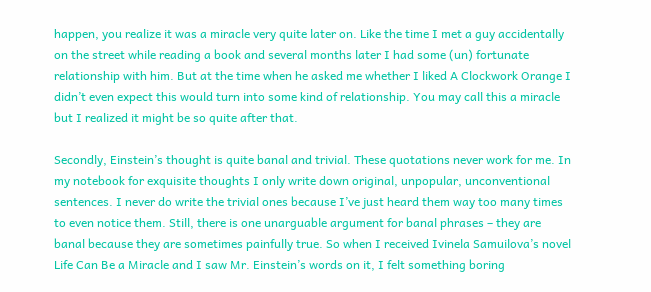happen, you realize it was a miracle very quite later on. Like the time I met a guy accidentally on the street while reading a book and several months later I had some (un) fortunate relationship with him. But at the time when he asked me whether I liked A Clockwork Orange I didn’t even expect this would turn into some kind of relationship. You may call this a miracle but I realized it might be so quite after that.

Secondly, Einstein’s thought is quite banal and trivial. These quotations never work for me. In my notebook for exquisite thoughts I only write down original, unpopular, unconventional sentences. I never do write the trivial ones because I’ve just heard them way too many times to even notice them. Still, there is one unarguable argument for banal phrases – they are banal because they are sometimes painfully true. So when I received Ivinela Samuilova’s novel Life Can Be a Miracle and I saw Mr. Einstein’s words on it, I felt something boring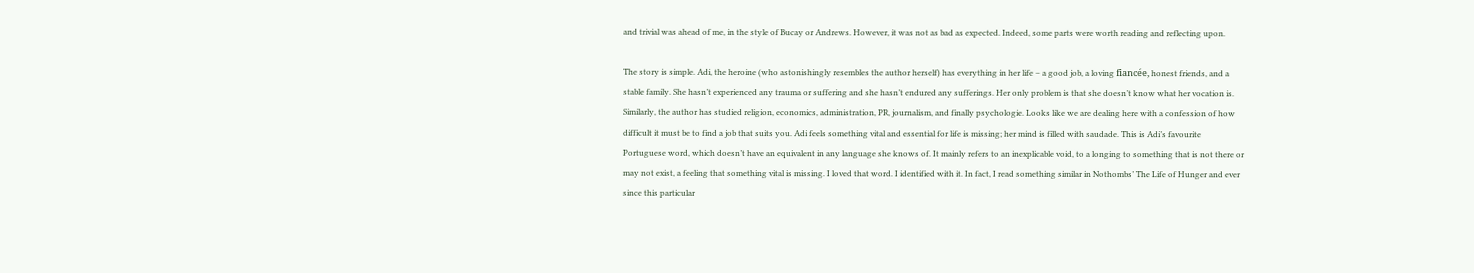and trivial was ahead of me, in the style of Bucay or Andrews. However, it was not as bad as expected. Indeed, some parts were worth reading and reflecting upon.

The story is simple. Adi, the heroine (who astonishingly resembles the author herself) has everything in her life – a good job, a loving fiancée, honest friends, and a stable family. She hasn’t experienced any trauma or suffering and she hasn’t endured any sufferings. Her only problem is that she doesn’t know what her vocation is. Similarly, the author has studied religion, economics, administration, PR, journalism, and finally psychologie. Looks like we are dealing here with a confession of how difficult it must be to find a job that suits you. Adi feels something vital and essential for life is missing; her mind is filled with saudade. This is Adi’s favourite Portuguese word, which doesn’t have an equivalent in any language she knows of. It mainly refers to an inexplicable void, to a longing to something that is not there or may not exist, a feeling that something vital is missing. I loved that word. I identified with it. In fact, I read something similar in Nothombs’ The Life of Hunger and ever since this particular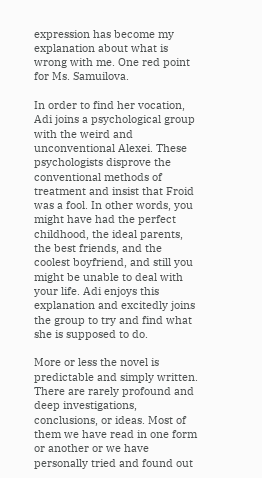expression has become my explanation about what is wrong with me. One red point for Ms. Samuilova.

In order to find her vocation, Adi joins a psychological group with the weird and unconventional Alexei. These psychologists disprove the conventional methods of treatment and insist that Froid was a fool. In other words, you might have had the perfect childhood, the ideal parents, the best friends, and the coolest boyfriend, and still you might be unable to deal with your life. Adi enjoys this explanation and excitedly joins the group to try and find what she is supposed to do.

More or less the novel is predictable and simply written. There are rarely profound and deep investigations, conclusions, or ideas. Most of them we have read in one form or another or we have personally tried and found out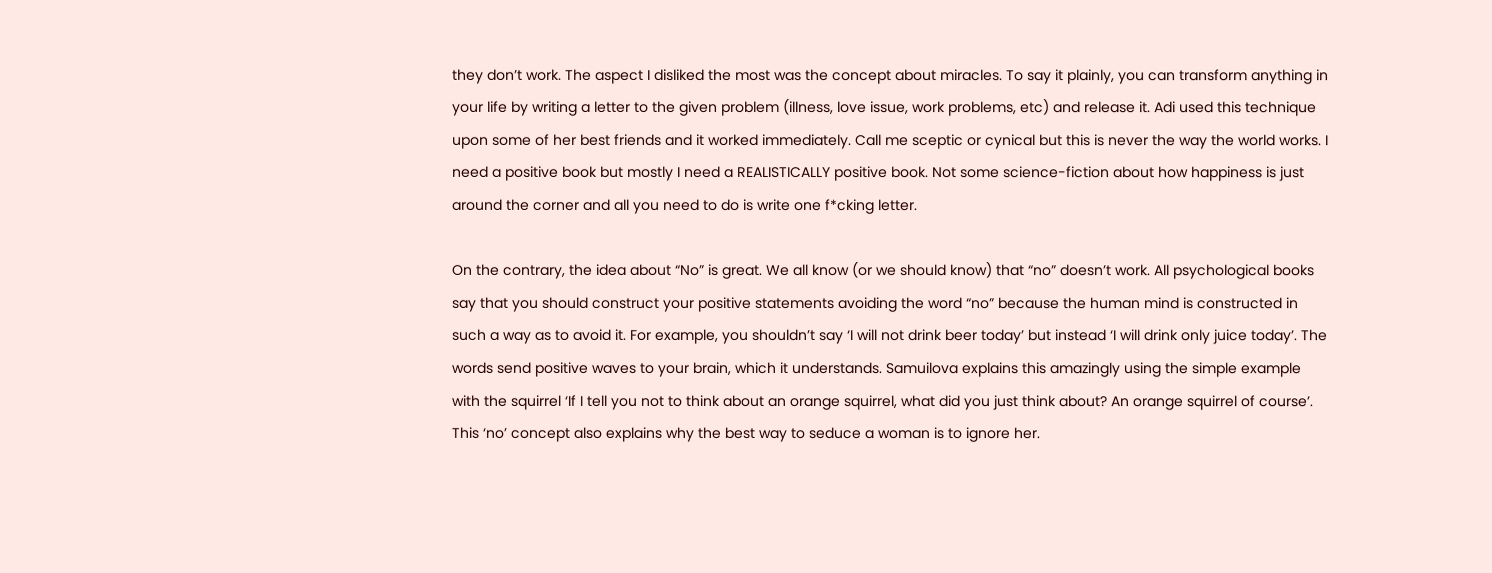they don’t work. The aspect I disliked the most was the concept about miracles. To say it plainly, you can transform anything in your life by writing a letter to the given problem (illness, love issue, work problems, etc) and release it. Adi used this technique upon some of her best friends and it worked immediately. Call me sceptic or cynical but this is never the way the world works. I need a positive book but mostly I need a REALISTICALLY positive book. Not some science-fiction about how happiness is just around the corner and all you need to do is write one f*cking letter.

On the contrary, the idea about “No” is great. We all know (or we should know) that “no” doesn’t work. All psychological books say that you should construct your positive statements avoiding the word “no” because the human mind is constructed in such a way as to avoid it. For example, you shouldn’t say ‘I will not drink beer today’ but instead ‘I will drink only juice today’. The words send positive waves to your brain, which it understands. Samuilova explains this amazingly using the simple example with the squirrel ‘If I tell you not to think about an orange squirrel, what did you just think about? An orange squirrel of course’. This ‘no’ concept also explains why the best way to seduce a woman is to ignore her.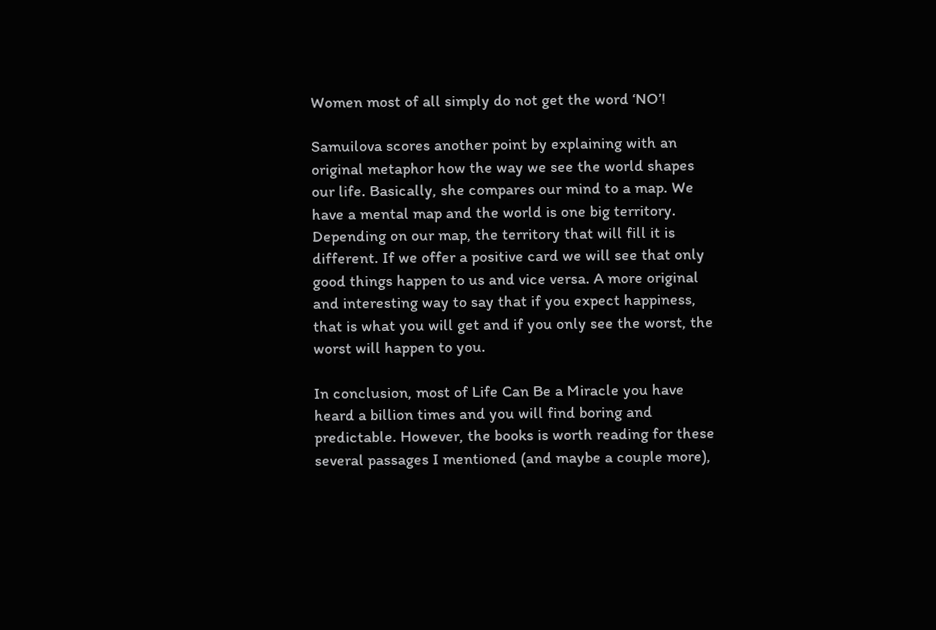Women most of all simply do not get the word ‘NO’!

Samuilova scores another point by explaining with an original metaphor how the way we see the world shapes our life. Basically, she compares our mind to a map. We have a mental map and the world is one big territory. Depending on our map, the territory that will fill it is different. If we offer a positive card we will see that only good things happen to us and vice versa. A more original and interesting way to say that if you expect happiness, that is what you will get and if you only see the worst, the worst will happen to you.

In conclusion, most of Life Can Be a Miracle you have heard a billion times and you will find boring and predictable. However, the books is worth reading for these several passages I mentioned (and maybe a couple more),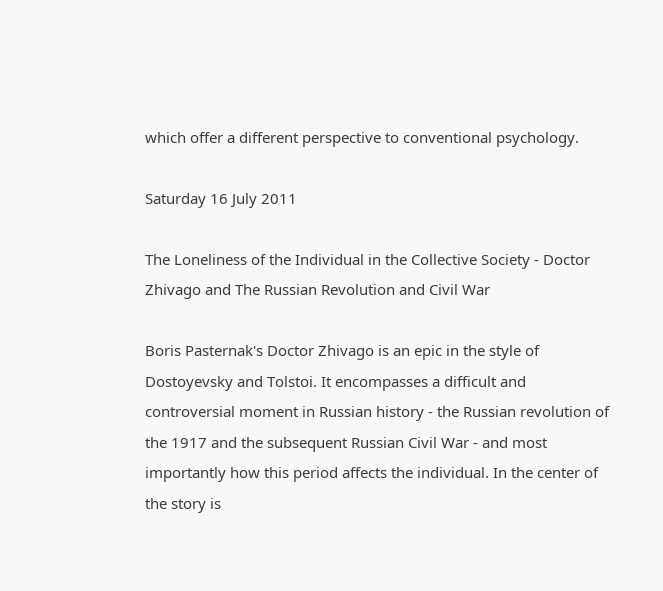which offer a different perspective to conventional psychology.

Saturday 16 July 2011

The Loneliness of the Individual in the Collective Society - Doctor Zhivago and The Russian Revolution and Civil War

Boris Pasternak's Doctor Zhivago is an epic in the style of Dostoyevsky and Tolstoi. It encompasses a difficult and controversial moment in Russian history - the Russian revolution of the 1917 and the subsequent Russian Civil War - and most importantly how this period affects the individual. In the center of the story is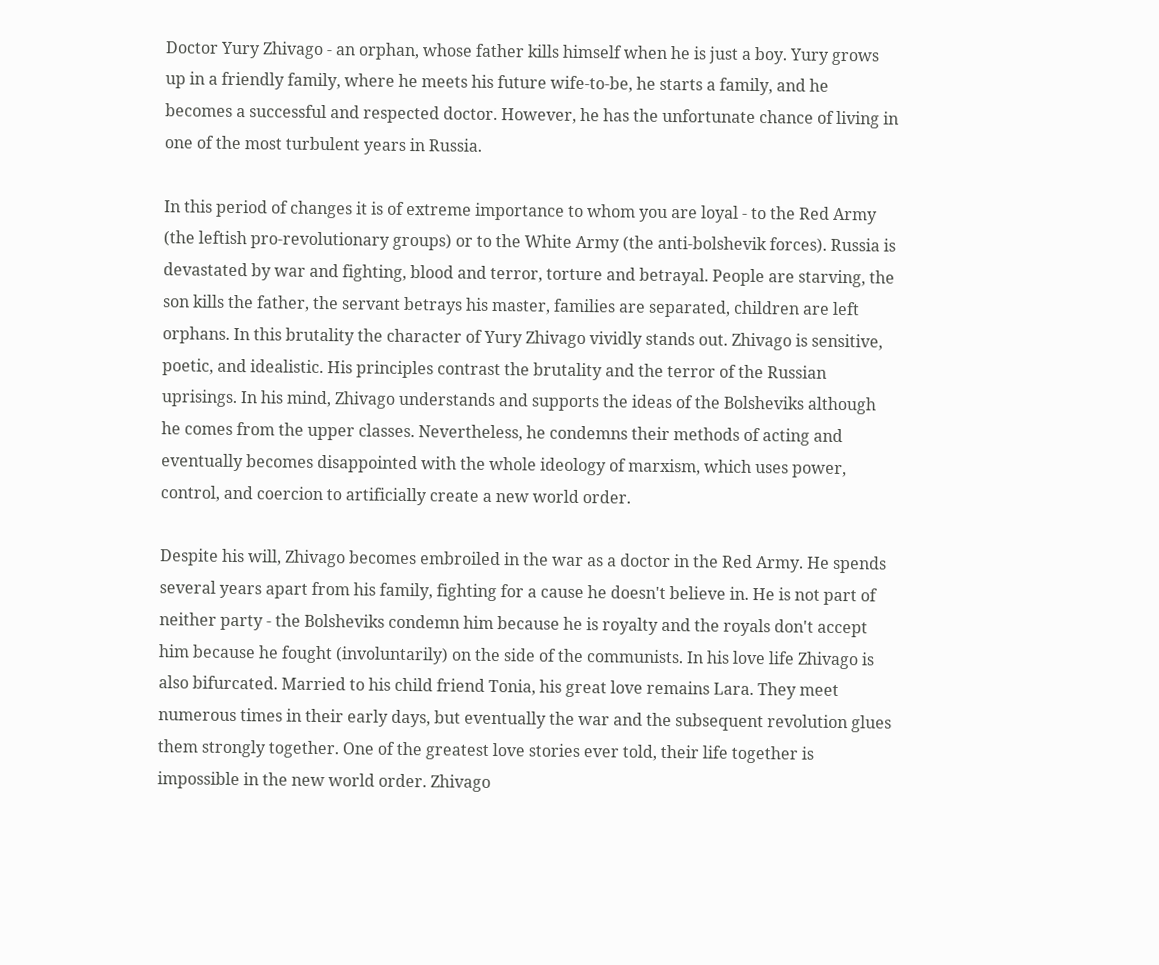Doctor Yury Zhivago - an orphan, whose father kills himself when he is just a boy. Yury grows up in a friendly family, where he meets his future wife-to-be, he starts a family, and he becomes a successful and respected doctor. However, he has the unfortunate chance of living in one of the most turbulent years in Russia.

In this period of changes it is of extreme importance to whom you are loyal - to the Red Army (the leftish pro-revolutionary groups) or to the White Army (the anti-bolshevik forces). Russia is devastated by war and fighting, blood and terror, torture and betrayal. People are starving, the son kills the father, the servant betrays his master, families are separated, children are left orphans. In this brutality the character of Yury Zhivago vividly stands out. Zhivago is sensitive, poetic, and idealistic. His principles contrast the brutality and the terror of the Russian uprisings. In his mind, Zhivago understands and supports the ideas of the Bolsheviks although he comes from the upper classes. Nevertheless, he condemns their methods of acting and eventually becomes disappointed with the whole ideology of marxism, which uses power, control, and coercion to artificially create a new world order.

Despite his will, Zhivago becomes embroiled in the war as a doctor in the Red Army. He spends several years apart from his family, fighting for a cause he doesn't believe in. He is not part of neither party - the Bolsheviks condemn him because he is royalty and the royals don't accept him because he fought (involuntarily) on the side of the communists. In his love life Zhivago is also bifurcated. Married to his child friend Tonia, his great love remains Lara. They meet numerous times in their early days, but eventually the war and the subsequent revolution glues them strongly together. One of the greatest love stories ever told, their life together is impossible in the new world order. Zhivago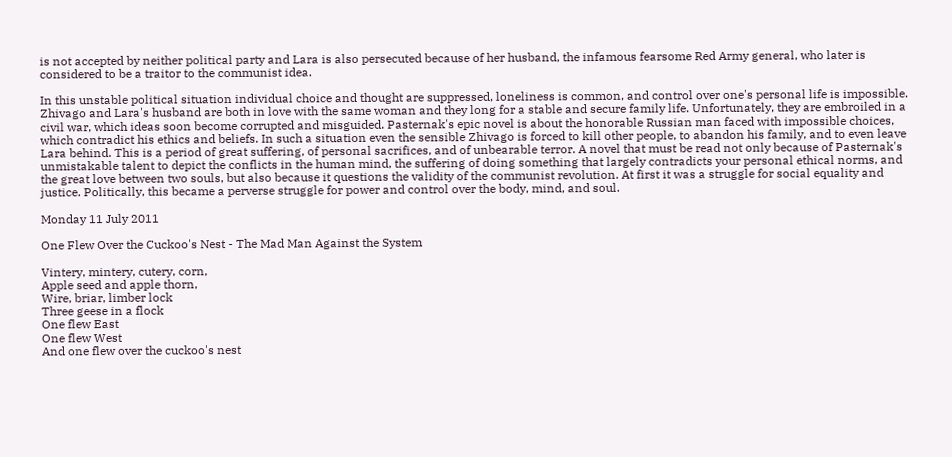is not accepted by neither political party and Lara is also persecuted because of her husband, the infamous fearsome Red Army general, who later is considered to be a traitor to the communist idea.

In this unstable political situation individual choice and thought are suppressed, loneliness is common, and control over one's personal life is impossible. Zhivago and Lara's husband are both in love with the same woman and they long for a stable and secure family life. Unfortunately, they are embroiled in a civil war, which ideas soon become corrupted and misguided. Pasternak's epic novel is about the honorable Russian man faced with impossible choices, which contradict his ethics and beliefs. In such a situation even the sensible Zhivago is forced to kill other people, to abandon his family, and to even leave Lara behind. This is a period of great suffering, of personal sacrifices, and of unbearable terror. A novel that must be read not only because of Pasternak's unmistakable talent to depict the conflicts in the human mind, the suffering of doing something that largely contradicts your personal ethical norms, and the great love between two souls, but also because it questions the validity of the communist revolution. At first it was a struggle for social equality and justice. Politically, this became a perverse struggle for power and control over the body, mind, and soul.

Monday 11 July 2011

One Flew Over the Cuckoo's Nest - The Mad Man Against the System

Vintery, mintery, cutery, corn,
Apple seed and apple thorn,
Wire, briar, limber lock
Three geese in a flock
One flew East
One flew West
And one flew over the cuckoo's nest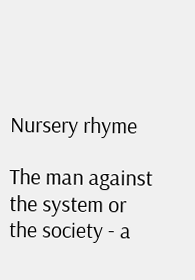Nursery rhyme

The man against the system or the society - a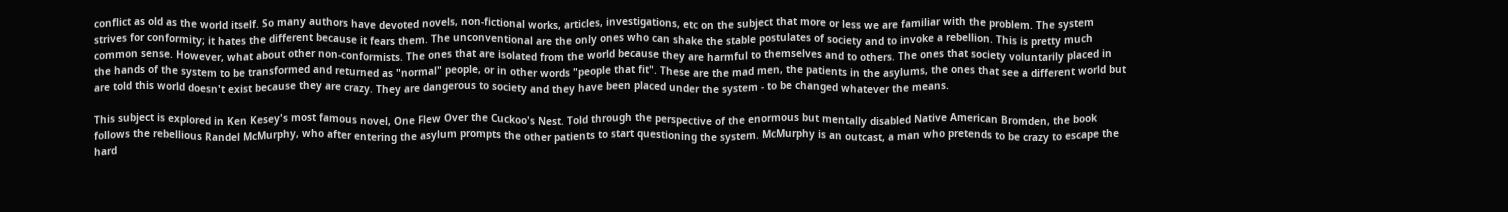conflict as old as the world itself. So many authors have devoted novels, non-fictional works, articles, investigations, etc on the subject that more or less we are familiar with the problem. The system strives for conformity; it hates the different because it fears them. The unconventional are the only ones who can shake the stable postulates of society and to invoke a rebellion. This is pretty much common sense. However, what about other non-conformists. The ones that are isolated from the world because they are harmful to themselves and to others. The ones that society voluntarily placed in the hands of the system to be transformed and returned as "normal" people, or in other words "people that fit". These are the mad men, the patients in the asylums, the ones that see a different world but are told this world doesn't exist because they are crazy. They are dangerous to society and they have been placed under the system - to be changed whatever the means.

This subject is explored in Ken Kesey's most famous novel, One Flew Over the Cuckoo's Nest. Told through the perspective of the enormous but mentally disabled Native American Bromden, the book follows the rebellious Randel McMurphy, who after entering the asylum prompts the other patients to start questioning the system. McMurphy is an outcast, a man who pretends to be crazy to escape the hard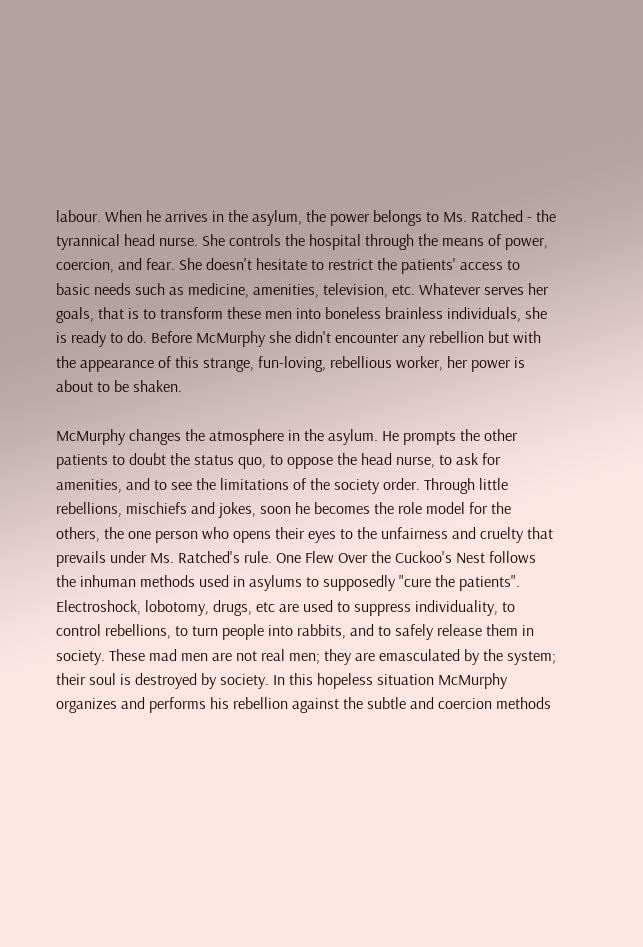labour. When he arrives in the asylum, the power belongs to Ms. Ratched - the tyrannical head nurse. She controls the hospital through the means of power, coercion, and fear. She doesn't hesitate to restrict the patients' access to basic needs such as medicine, amenities, television, etc. Whatever serves her goals, that is to transform these men into boneless brainless individuals, she is ready to do. Before McMurphy she didn't encounter any rebellion but with the appearance of this strange, fun-loving, rebellious worker, her power is about to be shaken.

McMurphy changes the atmosphere in the asylum. He prompts the other patients to doubt the status quo, to oppose the head nurse, to ask for amenities, and to see the limitations of the society order. Through little rebellions, mischiefs and jokes, soon he becomes the role model for the others, the one person who opens their eyes to the unfairness and cruelty that prevails under Ms. Ratched's rule. One Flew Over the Cuckoo's Nest follows the inhuman methods used in asylums to supposedly "cure the patients". Electroshock, lobotomy, drugs, etc are used to suppress individuality, to control rebellions, to turn people into rabbits, and to safely release them in society. These mad men are not real men; they are emasculated by the system; their soul is destroyed by society. In this hopeless situation McMurphy organizes and performs his rebellion against the subtle and coercion methods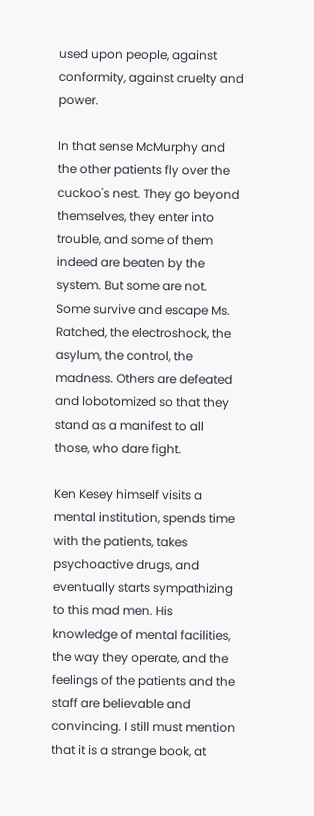used upon people, against conformity, against cruelty and power.

In that sense McMurphy and the other patients fly over the cuckoo's nest. They go beyond themselves, they enter into trouble, and some of them indeed are beaten by the system. But some are not. Some survive and escape Ms. Ratched, the electroshock, the asylum, the control, the madness. Others are defeated and lobotomized so that they stand as a manifest to all those, who dare fight.

Ken Kesey himself visits a mental institution, spends time with the patients, takes psychoactive drugs, and eventually starts sympathizing to this mad men. His knowledge of mental facilities, the way they operate, and the feelings of the patients and the staff are believable and convincing. I still must mention that it is a strange book, at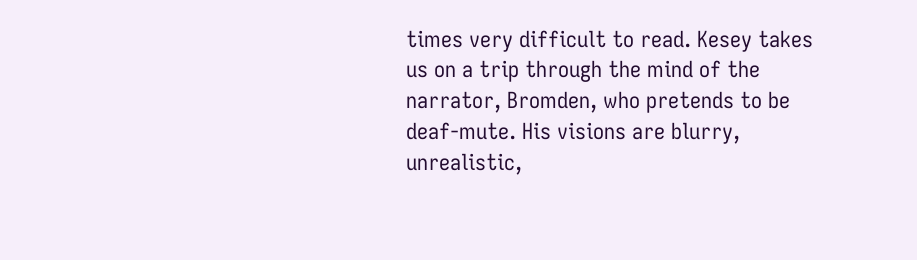times very difficult to read. Kesey takes us on a trip through the mind of the narrator, Bromden, who pretends to be deaf-mute. His visions are blurry, unrealistic,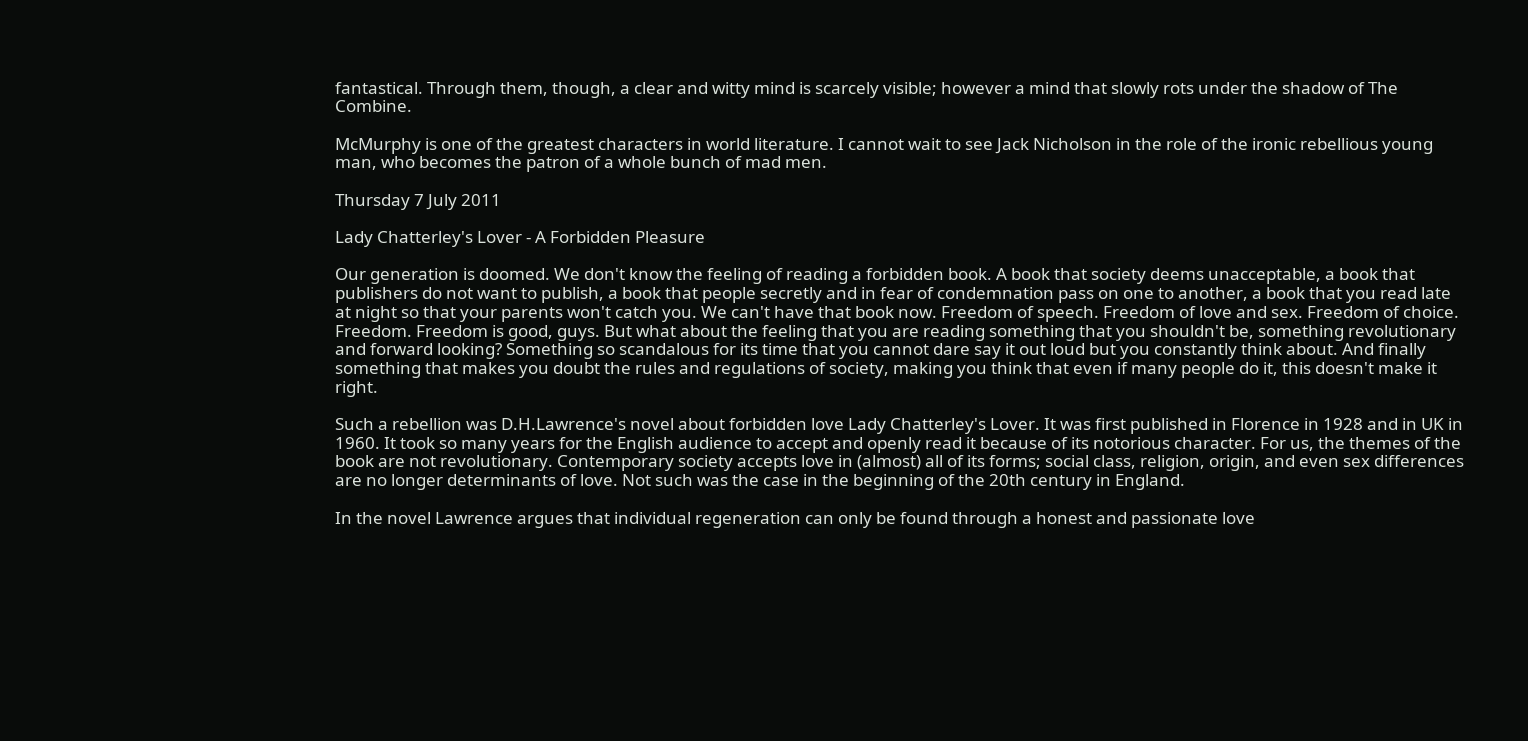fantastical. Through them, though, a clear and witty mind is scarcely visible; however a mind that slowly rots under the shadow of The Combine.

McMurphy is one of the greatest characters in world literature. I cannot wait to see Jack Nicholson in the role of the ironic rebellious young man, who becomes the patron of a whole bunch of mad men.

Thursday 7 July 2011

Lady Chatterley's Lover - A Forbidden Pleasure

Our generation is doomed. We don't know the feeling of reading a forbidden book. A book that society deems unacceptable, a book that publishers do not want to publish, a book that people secretly and in fear of condemnation pass on one to another, a book that you read late at night so that your parents won't catch you. We can't have that book now. Freedom of speech. Freedom of love and sex. Freedom of choice. Freedom. Freedom is good, guys. But what about the feeling that you are reading something that you shouldn't be, something revolutionary and forward looking? Something so scandalous for its time that you cannot dare say it out loud but you constantly think about. And finally something that makes you doubt the rules and regulations of society, making you think that even if many people do it, this doesn't make it right.

Such a rebellion was D.H.Lawrence's novel about forbidden love Lady Chatterley's Lover. It was first published in Florence in 1928 and in UK in 1960. It took so many years for the English audience to accept and openly read it because of its notorious character. For us, the themes of the book are not revolutionary. Contemporary society accepts love in (almost) all of its forms; social class, religion, origin, and even sex differences are no longer determinants of love. Not such was the case in the beginning of the 20th century in England.

In the novel Lawrence argues that individual regeneration can only be found through a honest and passionate love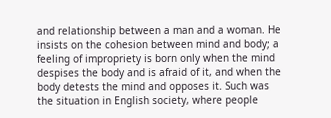and relationship between a man and a woman. He insists on the cohesion between mind and body; a feeling of impropriety is born only when the mind despises the body and is afraid of it, and when the body detests the mind and opposes it. Such was the situation in English society, where people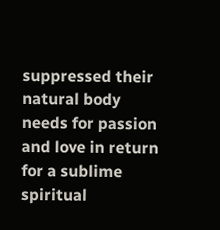suppressed their natural body needs for passion and love in return for a sublime spiritual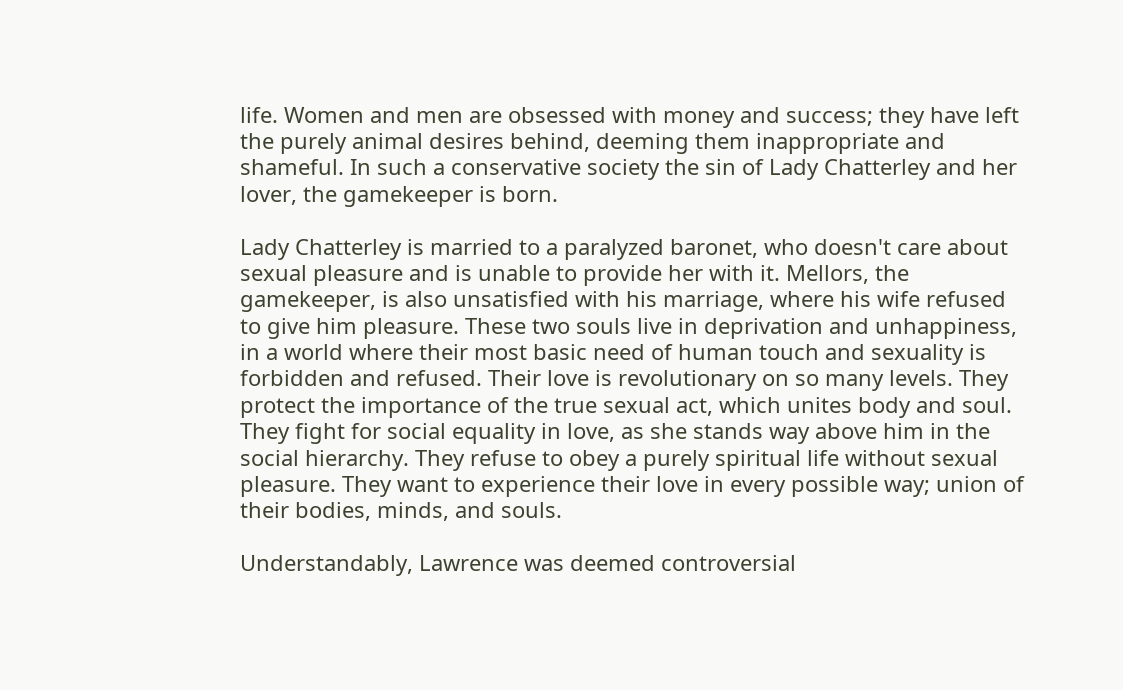life. Women and men are obsessed with money and success; they have left the purely animal desires behind, deeming them inappropriate and shameful. In such a conservative society the sin of Lady Chatterley and her lover, the gamekeeper is born.

Lady Chatterley is married to a paralyzed baronet, who doesn't care about sexual pleasure and is unable to provide her with it. Mellors, the gamekeeper, is also unsatisfied with his marriage, where his wife refused to give him pleasure. These two souls live in deprivation and unhappiness, in a world where their most basic need of human touch and sexuality is forbidden and refused. Their love is revolutionary on so many levels. They protect the importance of the true sexual act, which unites body and soul. They fight for social equality in love, as she stands way above him in the social hierarchy. They refuse to obey a purely spiritual life without sexual pleasure. They want to experience their love in every possible way; union of their bodies, minds, and souls.

Understandably, Lawrence was deemed controversial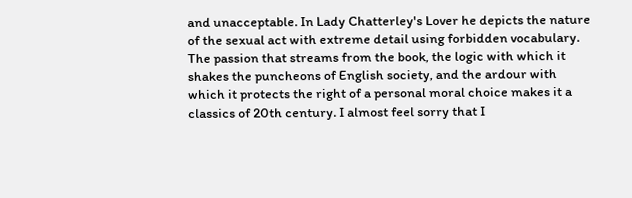and unacceptable. In Lady Chatterley's Lover he depicts the nature of the sexual act with extreme detail using forbidden vocabulary. The passion that streams from the book, the logic with which it shakes the puncheons of English society, and the ardour with which it protects the right of a personal moral choice makes it a classics of 20th century. I almost feel sorry that I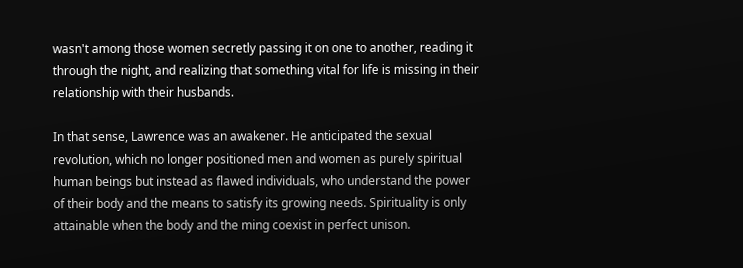wasn't among those women secretly passing it on one to another, reading it through the night, and realizing that something vital for life is missing in their relationship with their husbands.

In that sense, Lawrence was an awakener. He anticipated the sexual revolution, which no longer positioned men and women as purely spiritual human beings but instead as flawed individuals, who understand the power of their body and the means to satisfy its growing needs. Spirituality is only attainable when the body and the ming coexist in perfect unison.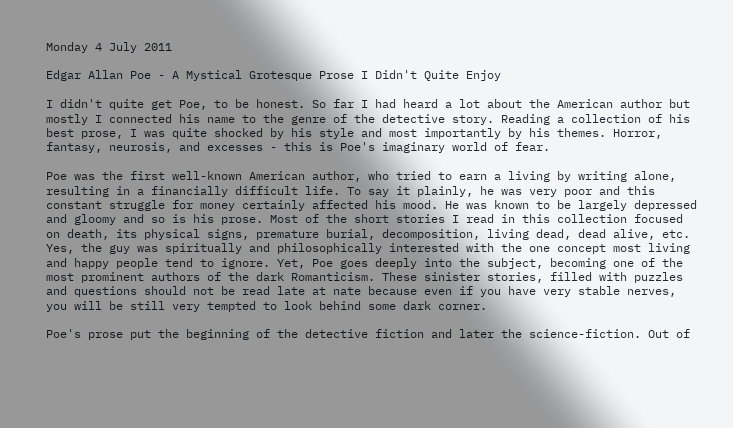Monday 4 July 2011

Edgar Allan Poe - A Mystical Grotesque Prose I Didn't Quite Enjoy

I didn't quite get Poe, to be honest. So far I had heard a lot about the American author but mostly I connected his name to the genre of the detective story. Reading a collection of his best prose, I was quite shocked by his style and most importantly by his themes. Horror, fantasy, neurosis, and excesses - this is Poe's imaginary world of fear.

Poe was the first well-known American author, who tried to earn a living by writing alone, resulting in a financially difficult life. To say it plainly, he was very poor and this constant struggle for money certainly affected his mood. He was known to be largely depressed and gloomy and so is his prose. Most of the short stories I read in this collection focused on death, its physical signs, premature burial, decomposition, living dead, dead alive, etc. Yes, the guy was spiritually and philosophically interested with the one concept most living and happy people tend to ignore. Yet, Poe goes deeply into the subject, becoming one of the most prominent authors of the dark Romanticism. These sinister stories, filled with puzzles and questions should not be read late at nate because even if you have very stable nerves, you will be still very tempted to look behind some dark corner.

Poe's prose put the beginning of the detective fiction and later the science-fiction. Out of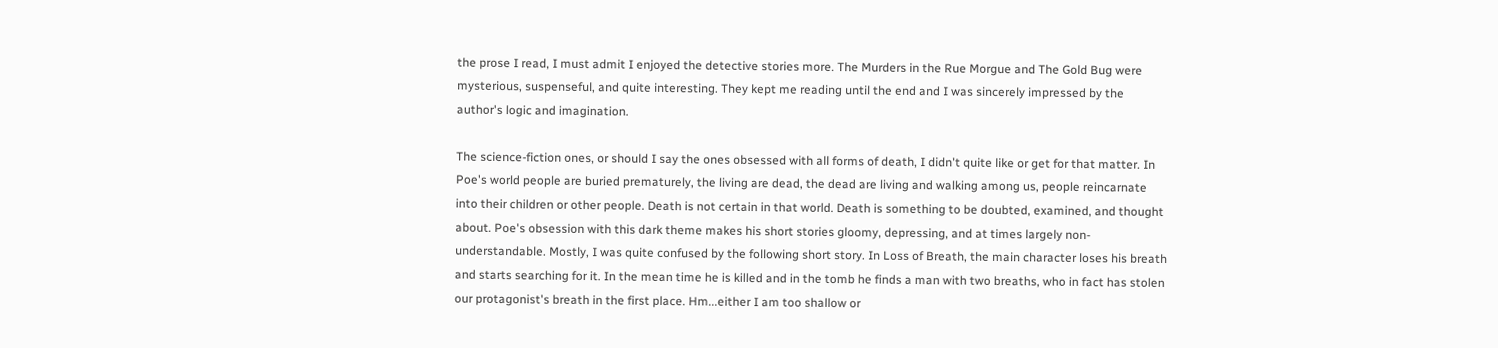the prose I read, I must admit I enjoyed the detective stories more. The Murders in the Rue Morgue and The Gold Bug were mysterious, suspenseful, and quite interesting. They kept me reading until the end and I was sincerely impressed by the author's logic and imagination.

The science-fiction ones, or should I say the ones obsessed with all forms of death, I didn't quite like or get for that matter. In Poe's world people are buried prematurely, the living are dead, the dead are living and walking among us, people reincarnate into their children or other people. Death is not certain in that world. Death is something to be doubted, examined, and thought about. Poe's obsession with this dark theme makes his short stories gloomy, depressing, and at times largely non-understandable. Mostly, I was quite confused by the following short story. In Loss of Breath, the main character loses his breath and starts searching for it. In the mean time he is killed and in the tomb he finds a man with two breaths, who in fact has stolen our protagonist's breath in the first place. Hm...either I am too shallow or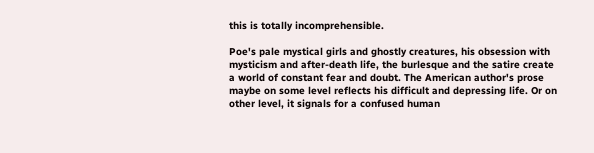this is totally incomprehensible.

Poe's pale mystical girls and ghostly creatures, his obsession with mysticism and after-death life, the burlesque and the satire create a world of constant fear and doubt. The American author's prose maybe on some level reflects his difficult and depressing life. Or on other level, it signals for a confused human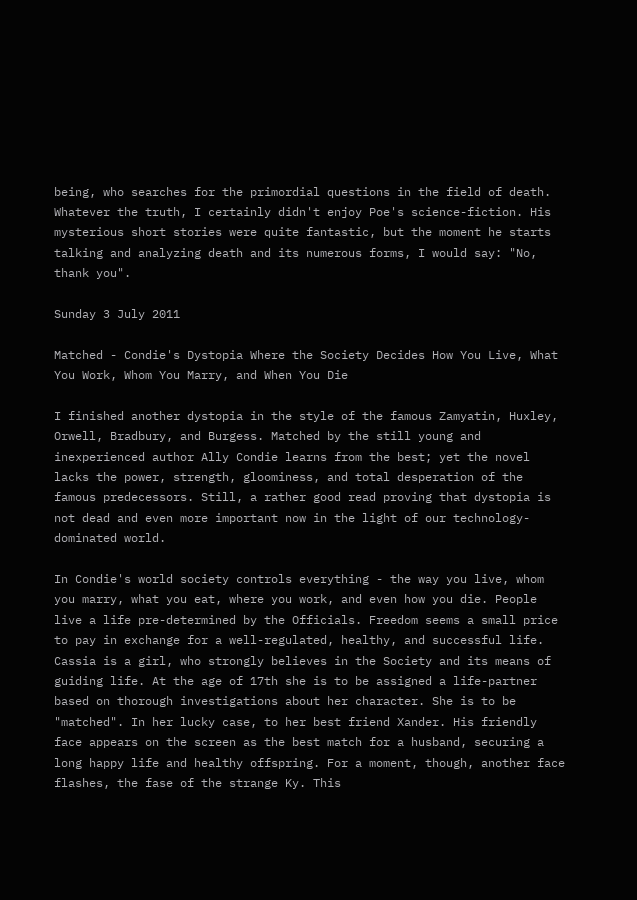being, who searches for the primordial questions in the field of death. Whatever the truth, I certainly didn't enjoy Poe's science-fiction. His mysterious short stories were quite fantastic, but the moment he starts talking and analyzing death and its numerous forms, I would say: "No, thank you".

Sunday 3 July 2011

Matched - Condie's Dystopia Where the Society Decides How You Live, What You Work, Whom You Marry, and When You Die

I finished another dystopia in the style of the famous Zamyatin, Huxley, Orwell, Bradbury, and Burgess. Matched by the still young and inexperienced author Ally Condie learns from the best; yet the novel lacks the power, strength, gloominess, and total desperation of the famous predecessors. Still, a rather good read proving that dystopia is not dead and even more important now in the light of our technology-dominated world.

In Condie's world society controls everything - the way you live, whom you marry, what you eat, where you work, and even how you die. People live a life pre-determined by the Officials. Freedom seems a small price to pay in exchange for a well-regulated, healthy, and successful life. Cassia is a girl, who strongly believes in the Society and its means of guiding life. At the age of 17th she is to be assigned a life-partner based on thorough investigations about her character. She is to be "matched". In her lucky case, to her best friend Xander. His friendly face appears on the screen as the best match for a husband, securing a long happy life and healthy offspring. For a moment, though, another face flashes, the fase of the strange Ky. This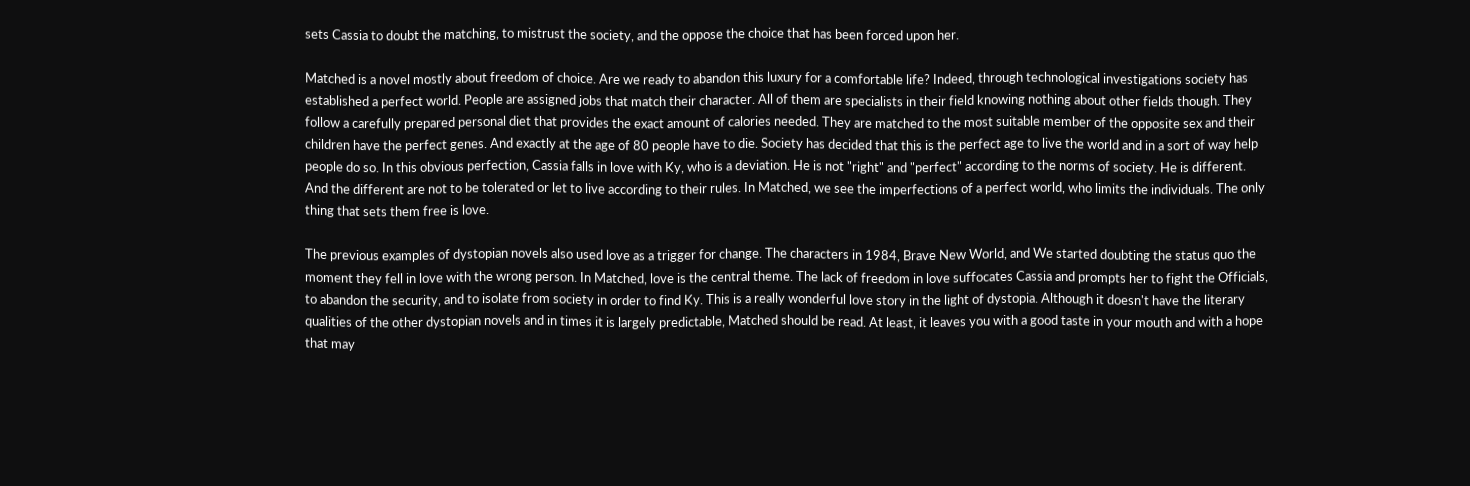sets Cassia to doubt the matching, to mistrust the society, and the oppose the choice that has been forced upon her.

Matched is a novel mostly about freedom of choice. Are we ready to abandon this luxury for a comfortable life? Indeed, through technological investigations society has established a perfect world. People are assigned jobs that match their character. All of them are specialists in their field knowing nothing about other fields though. They follow a carefully prepared personal diet that provides the exact amount of calories needed. They are matched to the most suitable member of the opposite sex and their children have the perfect genes. And exactly at the age of 80 people have to die. Society has decided that this is the perfect age to live the world and in a sort of way help people do so. In this obvious perfection, Cassia falls in love with Ky, who is a deviation. He is not "right" and "perfect" according to the norms of society. He is different. And the different are not to be tolerated or let to live according to their rules. In Matched, we see the imperfections of a perfect world, who limits the individuals. The only thing that sets them free is love.

The previous examples of dystopian novels also used love as a trigger for change. The characters in 1984, Brave New World, and We started doubting the status quo the moment they fell in love with the wrong person. In Matched, love is the central theme. The lack of freedom in love suffocates Cassia and prompts her to fight the Officials, to abandon the security, and to isolate from society in order to find Ky. This is a really wonderful love story in the light of dystopia. Although it doesn't have the literary qualities of the other dystopian novels and in times it is largely predictable, Matched should be read. At least, it leaves you with a good taste in your mouth and with a hope that may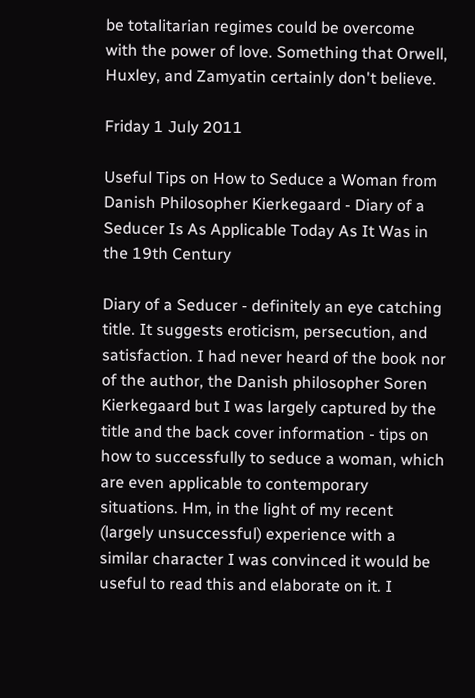be totalitarian regimes could be overcome with the power of love. Something that Orwell, Huxley, and Zamyatin certainly don't believe.

Friday 1 July 2011

Useful Tips on How to Seduce a Woman from Danish Philosopher Kierkegaard - Diary of a Seducer Is As Applicable Today As It Was in the 19th Century

Diary of a Seducer - definitely an eye catching title. It suggests eroticism, persecution, and satisfaction. I had never heard of the book nor of the author, the Danish philosopher Soren Kierkegaard but I was largely captured by the title and the back cover information - tips on how to successfully to seduce a woman, which are even applicable to contemporary situations. Hm, in the light of my recent (largely unsuccessful) experience with a similar character I was convinced it would be useful to read this and elaborate on it. I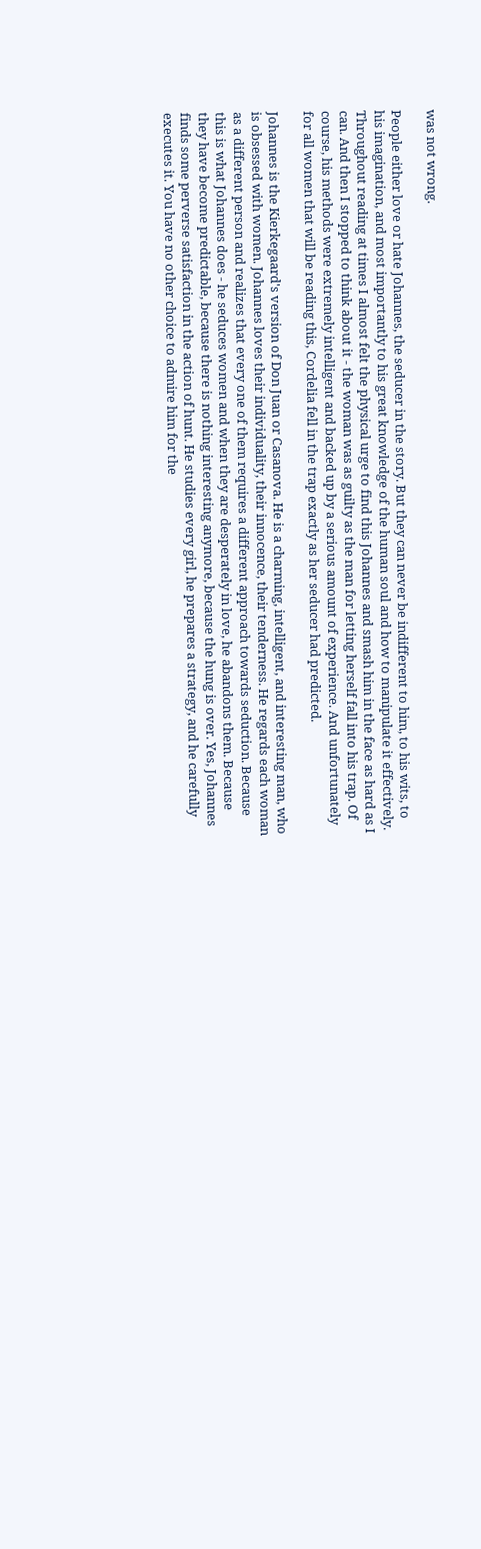was not wrong.

People either love or hate Johannes, the seducer in the story. But they can never be indifferent to him, to his wits, to his imagination, and most importantly to his great knowledge of the human soul and how to manipulate it effectively. Throughout reading at times I almost felt the physical urge to find this Johannes and smash him in the face as hard as I can. And then I stopped to think about it - the woman was as guilty as the man for letting herself fall into his trap. Of course, his methods were extremely intelligent and backed up by a serious amount of experience. And unfortunately for all women that will be reading this, Cordelia fell in the trap exactly as her seducer had predicted.

Johannes is the Kierkegaard's version of Don Juan or Casanova. He is a charming, intelligent, and interesting man, who is obsessed with women. Johannes loves their individuality, their innocence, their tenderness. He regards each woman as a different person and realizes that every one of them requires a different approach towards seduction. Because this is what Johannes does - he seduces women and when they are desperately in love, he abandons them. Because they have become predictable, because there is nothing interesting anymore, because the hung is over. Yes, Johannes finds some perverse satisfaction in the action of hunt. He studies every girl, he prepares a strategy, and he carefully executes it. You have no other choice to admire him for the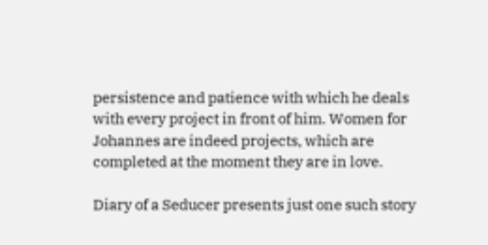persistence and patience with which he deals with every project in front of him. Women for Johannes are indeed projects, which are completed at the moment they are in love.

Diary of a Seducer presents just one such story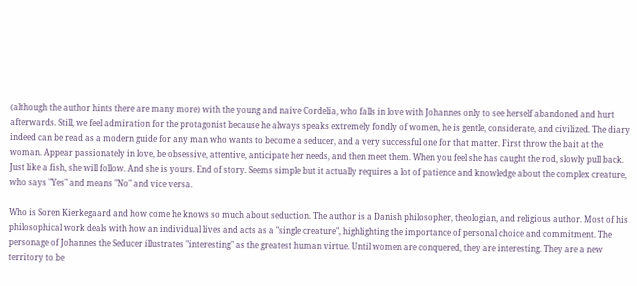(although the author hints there are many more) with the young and naive Cordelia, who falls in love with Johannes only to see herself abandoned and hurt afterwards. Still, we feel admiration for the protagonist because he always speaks extremely fondly of women, he is gentle, considerate, and civilized. The diary indeed can be read as a modern guide for any man who wants to become a seducer, and a very successful one for that matter. First throw the bait at the woman. Appear passionately in love, be obsessive, attentive, anticipate her needs, and then meet them. When you feel she has caught the rod, slowly pull back. Just like a fish, she will follow. And she is yours. End of story. Seems simple but it actually requires a lot of patience and knowledge about the complex creature, who says "Yes" and means "No" and vice versa.

Who is Soren Kierkegaard and how come he knows so much about seduction. The author is a Danish philosopher, theologian, and religious author. Most of his philosophical work deals with how an individual lives and acts as a "single creature", highlighting the importance of personal choice and commitment. The personage of Johannes the Seducer illustrates "interesting" as the greatest human virtue. Until women are conquered, they are interesting. They are a new territory to be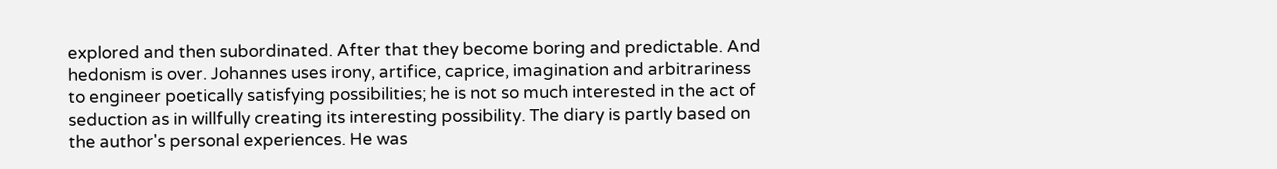explored and then subordinated. After that they become boring and predictable. And hedonism is over. Johannes uses irony, artifice, caprice, imagination and arbitrariness to engineer poetically satisfying possibilities; he is not so much interested in the act of seduction as in willfully creating its interesting possibility. The diary is partly based on the author's personal experiences. He was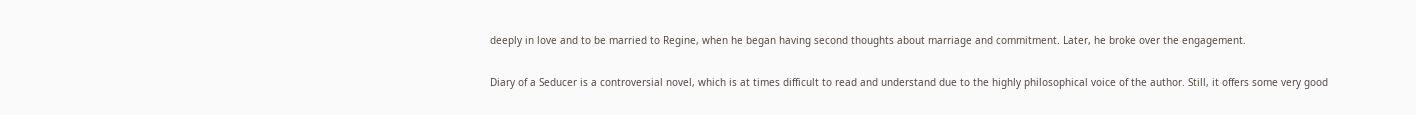deeply in love and to be married to Regine, when he began having second thoughts about marriage and commitment. Later, he broke over the engagement.

Diary of a Seducer is a controversial novel, which is at times difficult to read and understand due to the highly philosophical voice of the author. Still, it offers some very good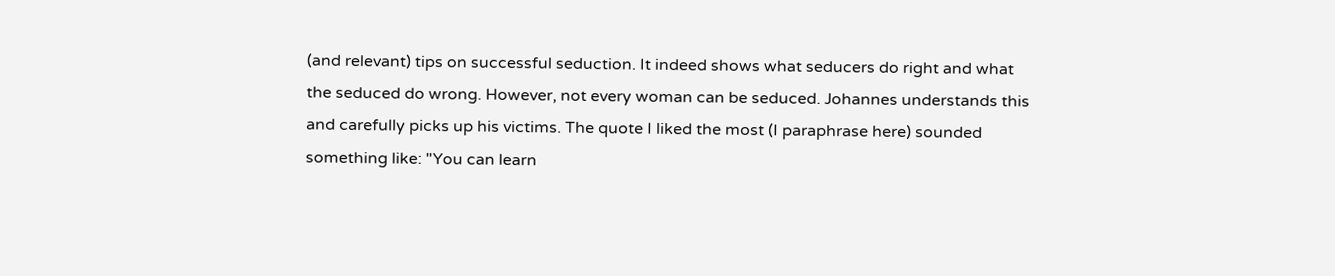(and relevant) tips on successful seduction. It indeed shows what seducers do right and what the seduced do wrong. However, not every woman can be seduced. Johannes understands this and carefully picks up his victims. The quote I liked the most (I paraphrase here) sounded something like: "You can learn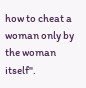how to cheat a woman only by the woman itself".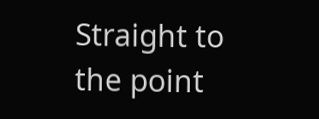Straight to the point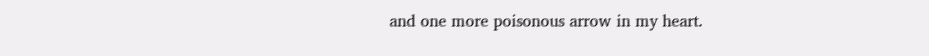and one more poisonous arrow in my heart.